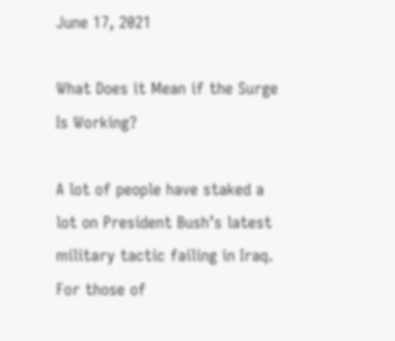June 17, 2021

What Does it Mean if the Surge Is Working?

A lot of people have staked a lot on President Bush’s latest military tactic failing in Iraq.  For those of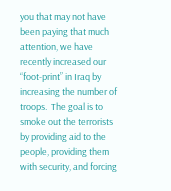you that may not have been paying that much attention, we have recently increased our “foot-print” in Iraq by increasing the number of troops.  The goal is to smoke out the terrorists by providing aid to the people, providing them with security, and forcing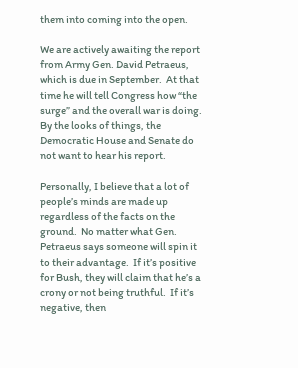them into coming into the open.

We are actively awaiting the report from Army Gen. David Petraeus, which is due in September.  At that time he will tell Congress how “the surge” and the overall war is doing.  By the looks of things, the Democratic House and Senate do not want to hear his report.

Personally, I believe that a lot of people’s minds are made up regardless of the facts on the ground.  No matter what Gen. Petraeus says someone will spin it to their advantage.  If it’s positive for Bush, they will claim that he’s a crony or not being truthful.  If it’s negative, then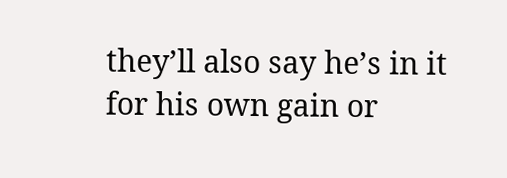they’ll also say he’s in it for his own gain or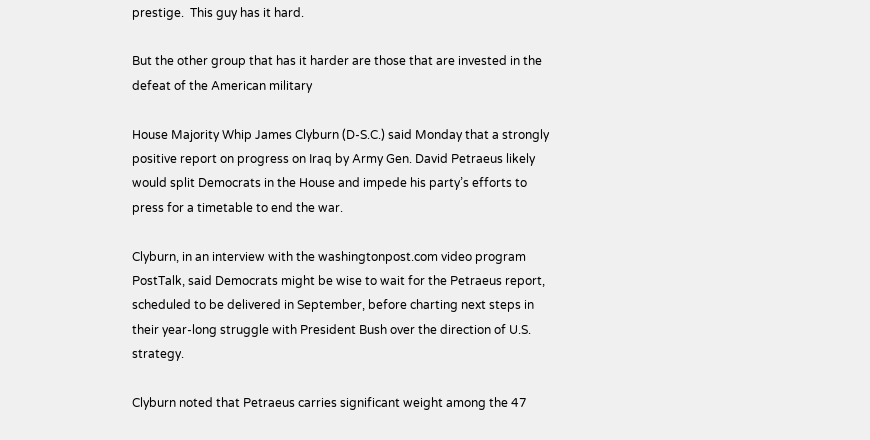prestige.  This guy has it hard.

But the other group that has it harder are those that are invested in the defeat of the American military

House Majority Whip James Clyburn (D-S.C.) said Monday that a strongly positive report on progress on Iraq by Army Gen. David Petraeus likely would split Democrats in the House and impede his party’s efforts to press for a timetable to end the war.

Clyburn, in an interview with the washingtonpost.com video program PostTalk, said Democrats might be wise to wait for the Petraeus report, scheduled to be delivered in September, before charting next steps in their year-long struggle with President Bush over the direction of U.S. strategy.

Clyburn noted that Petraeus carries significant weight among the 47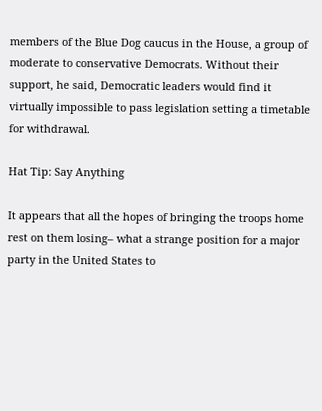members of the Blue Dog caucus in the House, a group of moderate to conservative Democrats. Without their support, he said, Democratic leaders would find it virtually impossible to pass legislation setting a timetable for withdrawal.

Hat Tip: Say Anything

It appears that all the hopes of bringing the troops home rest on them losing– what a strange position for a major party in the United States to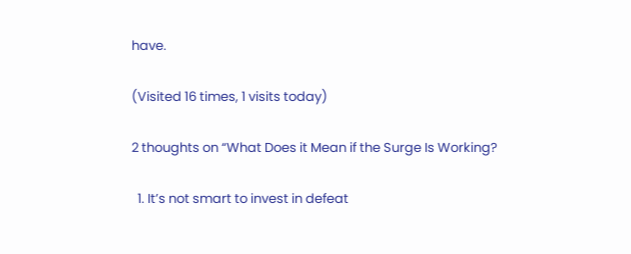have.

(Visited 16 times, 1 visits today)

2 thoughts on “What Does it Mean if the Surge Is Working?

  1. It’s not smart to invest in defeat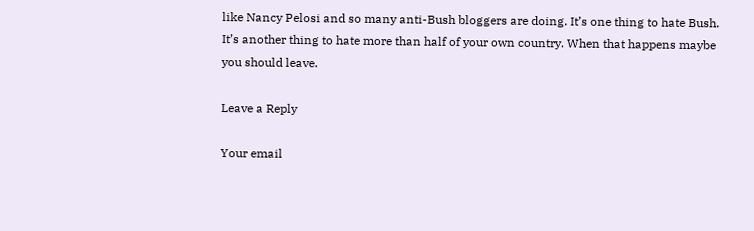like Nancy Pelosi and so many anti-Bush bloggers are doing. It’s one thing to hate Bush. It’s another thing to hate more than half of your own country. When that happens maybe you should leave.

Leave a Reply

Your email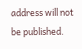address will not be published.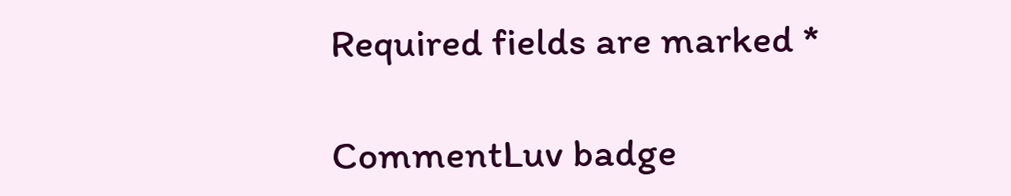Required fields are marked *

CommentLuv badge